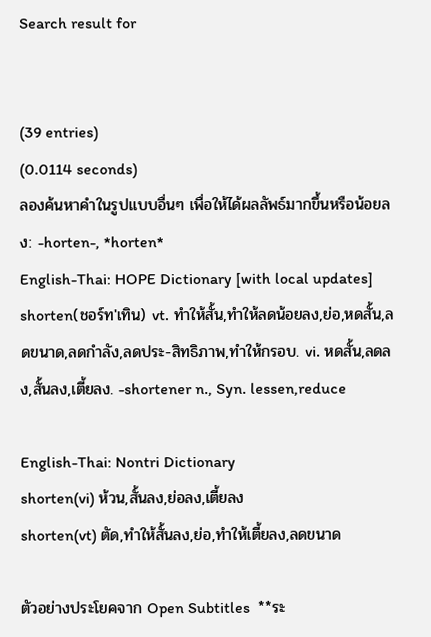Search result for


(39 entries)
(0.0114 seconds)
ลองค้นหาคำในรูปแบบอื่นๆ เพื่อให้ได้ผลลัพธ์มากขึ้นหรือน้อยลง: -horten-, *horten*
English-Thai: HOPE Dictionary [with local updates]
shorten(ชอร์ท'เทิน) vt. ทำให้สั้น,ทำให้ลดน้อยลง,ย่อ,หดสั้น,ลดขนาด,ลดกำลัง,ลดประ-สิทธิภาพ,ทำให้กรอบ. vi. หดสั้น,ลดลง,สั้นลง,เตี้ยลง. -shortener n., Syn. lessen,reduce

English-Thai: Nontri Dictionary
shorten(vi) ห้วน,สั้นลง,ย่อลง,เตี้ยลง
shorten(vt) ตัด,ทำให้สั้นลง,ย่อ,ทำให้เตี้ยลง,ลดขนาด

ตัวอย่างประโยคจาก Open Subtitles  **ระ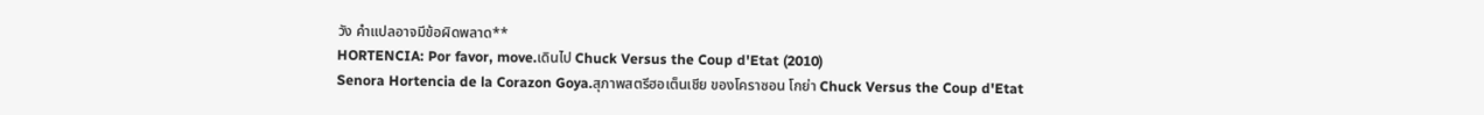วัง คำแปลอาจมีข้อผิดพลาด**
HORTENCIA: Por favor, move.เดินไป Chuck Versus the Coup d'Etat (2010)
Senora Hortencia de la Corazon Goya.สุภาพสตรีฮอเต็นเชีย ของโคราซอน โกย่า Chuck Versus the Coup d'Etat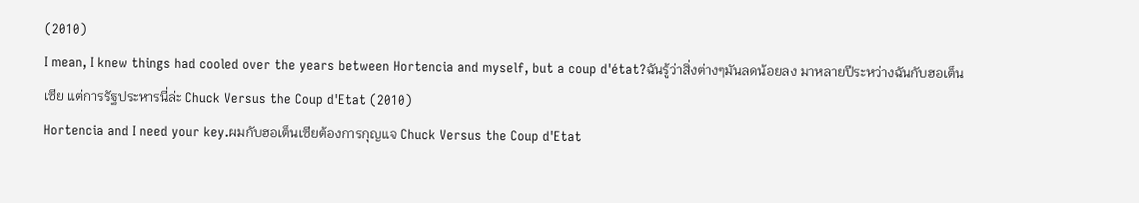(2010)
I mean, I knew things had cooled over the years between Hortencia and myself, but a coup d'état?ฉันรู้ว่าสิ่งต่างๆมันลดน้อยลง มาหลายปีระหว่างฉันกับฮอเต็นเซีย แต่การรัฐประหารนี่ล่ะ Chuck Versus the Coup d'Etat (2010)
Hortencia and I need your key.ผมกับฮอเต็นเซียต้องการกุญแจ Chuck Versus the Coup d'Etat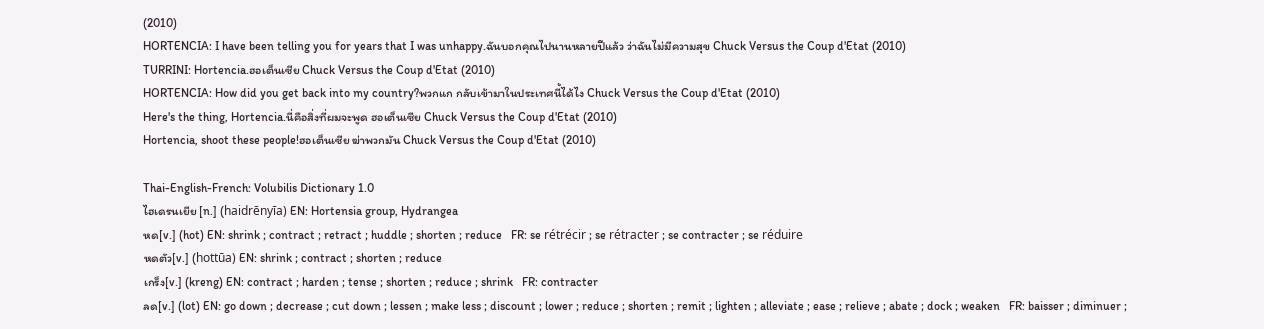(2010)
HORTENCIA: I have been telling you for years that I was unhappy.ฉันบอกคุณไปนานหลายปีแล้ว ว่าฉันไม่มีความสุข Chuck Versus the Coup d'Etat (2010)
TURRINI: Hortencia.ฮอเต็นเซีย Chuck Versus the Coup d'Etat (2010)
HORTENCIA: How did you get back into my country?พวกแก กลับเข้ามาในประเทศนี้ได้ไง Chuck Versus the Coup d'Etat (2010)
Here's the thing, Hortencia.นี่คือสิ่งที่ผมจะพูด ฮอเต็นเซีย Chuck Versus the Coup d'Etat (2010)
Hortencia, shoot these people!ฮอเต็นเซีย ฆ่าพวกมัน Chuck Versus the Coup d'Etat (2010)

Thai-English-French: Volubilis Dictionary 1.0
ไฮเดรนเยีย [n.] (haidrēnyīa) EN: Hortensia group, Hydrangea
หด[v.] (hot) EN: shrink ; contract ; retract ; huddle ; shorten ; reduce   FR: se rétrécir ; se rétracter ; se contracter ; se réduire
หดตัว[v.] (hottūa) EN: shrink ; contract ; shorten ; reduce
เกร็ง[v.] (kreng) EN: contract ; harden ; tense ; shorten ; reduce ; shrink   FR: contracter
ลด[v.] (lot) EN: go down ; decrease ; cut down ; lessen ; make less ; discount ; lower ; reduce ; shorten ; remit ; lighten ; alleviate ; ease ; relieve ; abate ; dock ; weaken   FR: baisser ; diminuer ;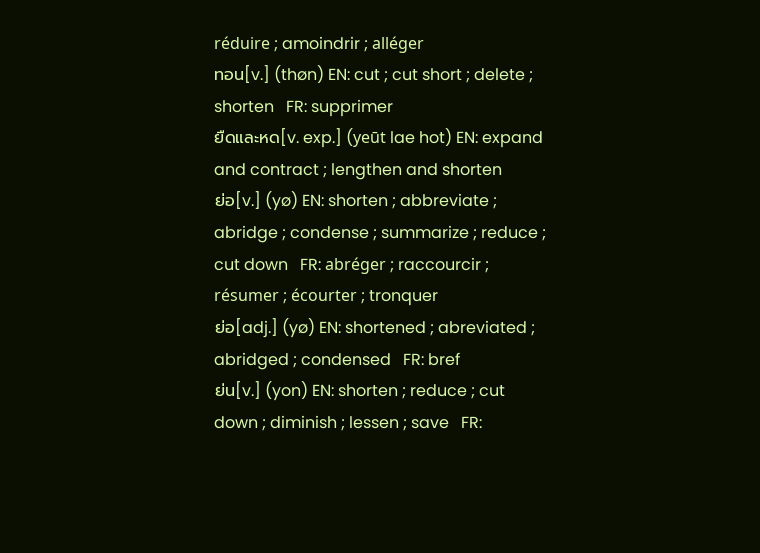réduire ; amoindrir ; alléger
ทอน[v.] (thøn) EN: cut ; cut short ; delete ; shorten   FR: supprimer
ยืดและหด[v. exp.] (yeūt lae hot) EN: expand and contract ; lengthen and shorten
ย่อ[v.] (yø) EN: shorten ; abbreviate ; abridge ; condense ; summarize ; reduce ; cut down   FR: abréger ; raccourcir ; résumer ; écourter ; tronquer
ย่อ[adj.] (yø) EN: shortened ; abreviated ; abridged ; condensed   FR: bref
ย่น[v.] (yon) EN: shorten ; reduce ; cut down ; diminish ; lessen ; save   FR: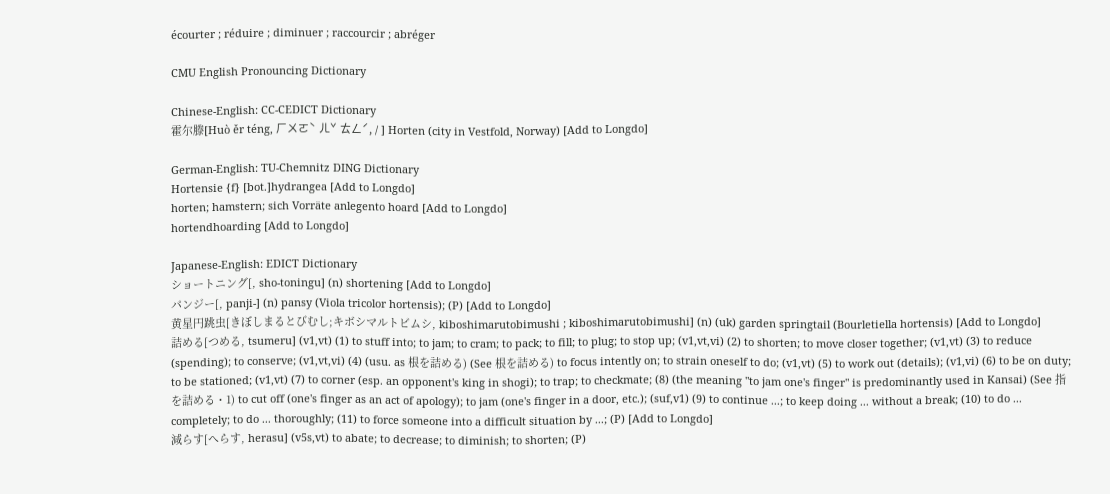écourter ; réduire ; diminuer ; raccourcir ; abréger

CMU English Pronouncing Dictionary

Chinese-English: CC-CEDICT Dictionary
霍尔滕[Huò ěr téng, ㄏㄨㄛˋ ㄦˇ ㄊㄥˊ, / ] Horten (city in Vestfold, Norway) [Add to Longdo]

German-English: TU-Chemnitz DING Dictionary
Hortensie {f} [bot.]hydrangea [Add to Longdo]
horten; hamstern; sich Vorräte anlegento hoard [Add to Longdo]
hortendhoarding [Add to Longdo]

Japanese-English: EDICT Dictionary
ショートニング[, sho-toningu] (n) shortening [Add to Longdo]
パンジー[, panji-] (n) pansy (Viola tricolor hortensis); (P) [Add to Longdo]
黄星円跳虫[きぼしまるとびむし;キボシマルトビムシ, kiboshimarutobimushi ; kiboshimarutobimushi] (n) (uk) garden springtail (Bourletiella hortensis) [Add to Longdo]
詰める[つめる, tsumeru] (v1,vt) (1) to stuff into; to jam; to cram; to pack; to fill; to plug; to stop up; (v1,vt,vi) (2) to shorten; to move closer together; (v1,vt) (3) to reduce (spending); to conserve; (v1,vt,vi) (4) (usu. as 根を詰める) (See 根を詰める) to focus intently on; to strain oneself to do; (v1,vt) (5) to work out (details); (v1,vi) (6) to be on duty; to be stationed; (v1,vt) (7) to corner (esp. an opponent's king in shogi); to trap; to checkmate; (8) (the meaning "to jam one's finger" is predominantly used in Kansai) (See 指を詰める・1) to cut off (one's finger as an act of apology); to jam (one's finger in a door, etc.); (suf,v1) (9) to continue ...; to keep doing ... without a break; (10) to do ... completely; to do ... thoroughly; (11) to force someone into a difficult situation by ...; (P) [Add to Longdo]
減らす[へらす, herasu] (v5s,vt) to abate; to decrease; to diminish; to shorten; (P)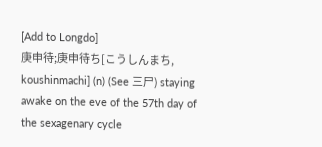[Add to Longdo]
庚申待;庚申待ち[こうしんまち, koushinmachi] (n) (See 三尸) staying awake on the eve of the 57th day of the sexagenary cycle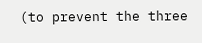(to prevent the three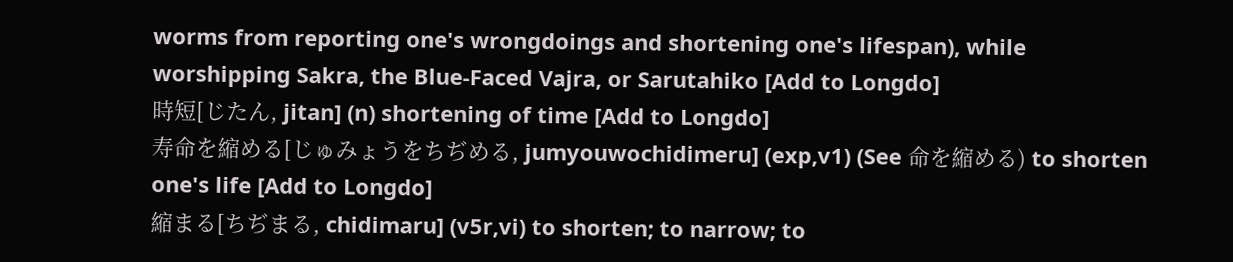worms from reporting one's wrongdoings and shortening one's lifespan), while worshipping Sakra, the Blue-Faced Vajra, or Sarutahiko [Add to Longdo]
時短[じたん, jitan] (n) shortening of time [Add to Longdo]
寿命を縮める[じゅみょうをちぢめる, jumyouwochidimeru] (exp,v1) (See 命を縮める) to shorten one's life [Add to Longdo]
縮まる[ちぢまる, chidimaru] (v5r,vi) to shorten; to narrow; to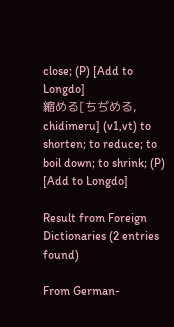close; (P) [Add to Longdo]
縮める[ちぢめる, chidimeru] (v1,vt) to shorten; to reduce; to boil down; to shrink; (P) [Add to Longdo]

Result from Foreign Dictionaries (2 entries found)

From German-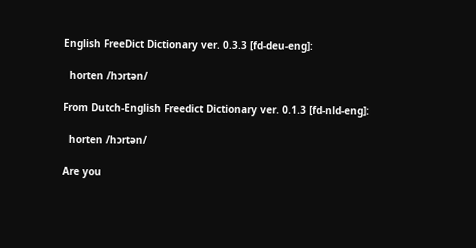English FreeDict Dictionary ver. 0.3.3 [fd-deu-eng]:

  horten /hɔrtən/

From Dutch-English Freedict Dictionary ver. 0.1.3 [fd-nld-eng]:

  horten /hɔrtən/

Are you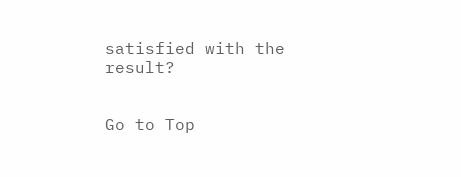satisfied with the result?


Go to Top